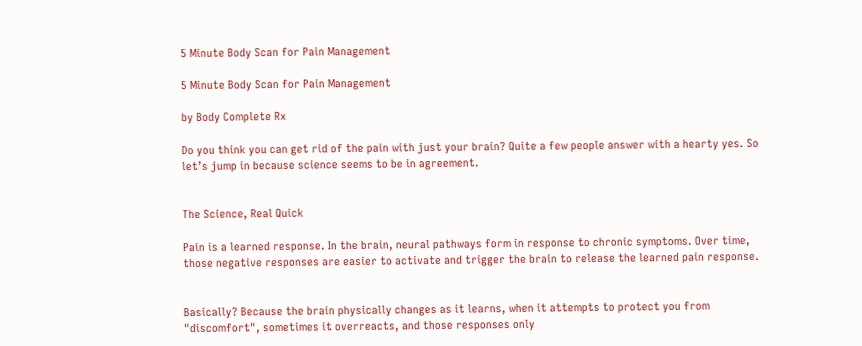5 Minute Body Scan for Pain Management

5 Minute Body Scan for Pain Management

by Body Complete Rx

Do you think you can get rid of the pain with just your brain? Quite a few people answer with a hearty yes. So let’s jump in because science seems to be in agreement.


The Science, Real Quick

Pain is a learned response. In the brain, neural pathways form in response to chronic symptoms. Over time, those negative responses are easier to activate and trigger the brain to release the learned pain response.


Basically? Because the brain physically changes as it learns, when it attempts to protect you from "discomfort", sometimes it overreacts, and those responses only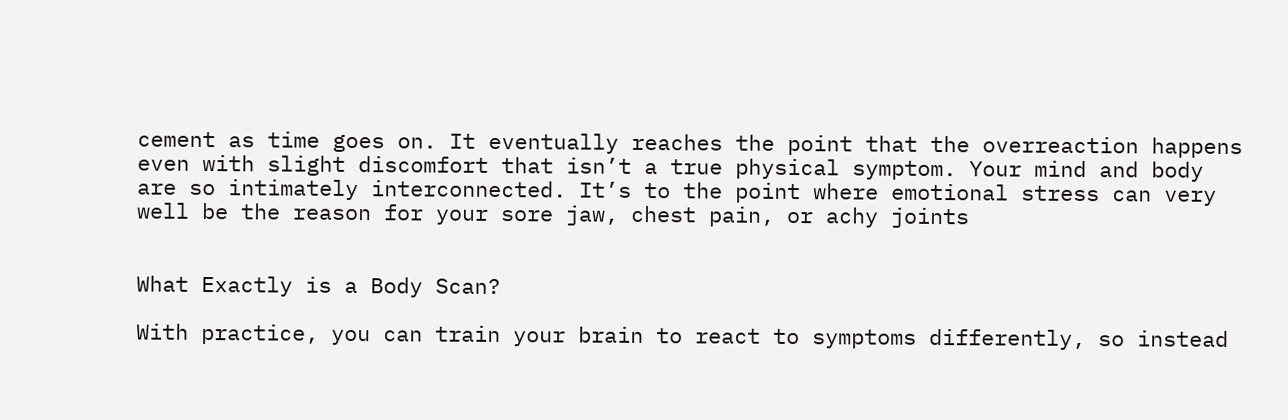cement as time goes on. It eventually reaches the point that the overreaction happens even with slight discomfort that isn’t a true physical symptom. Your mind and body are so intimately interconnected. It’s to the point where emotional stress can very well be the reason for your sore jaw, chest pain, or achy joints


What Exactly is a Body Scan?

With practice, you can train your brain to react to symptoms differently, so instead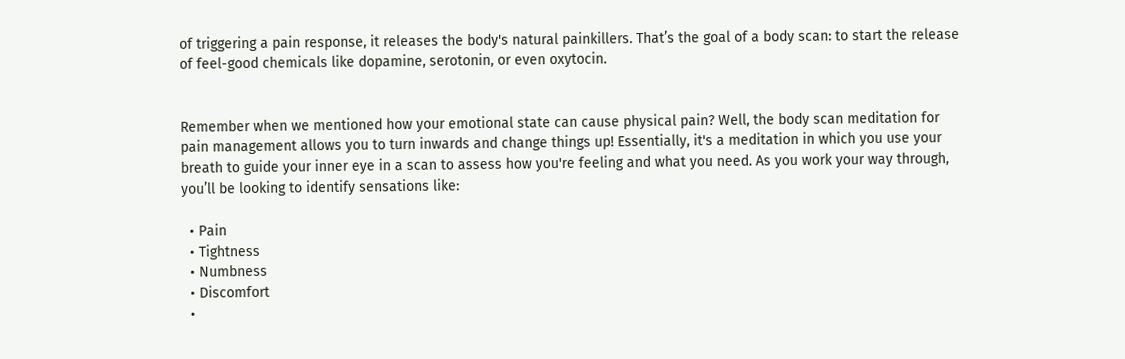of triggering a pain response, it releases the body's natural painkillers. That’s the goal of a body scan: to start the release of feel-good chemicals like dopamine, serotonin, or even oxytocin.


Remember when we mentioned how your emotional state can cause physical pain? Well, the body scan meditation for pain management allows you to turn inwards and change things up! Essentially, it's a meditation in which you use your breath to guide your inner eye in a scan to assess how you're feeling and what you need. As you work your way through, you’ll be looking to identify sensations like:

  • Pain
  • Tightness
  • Numbness
  • Discomfort
  •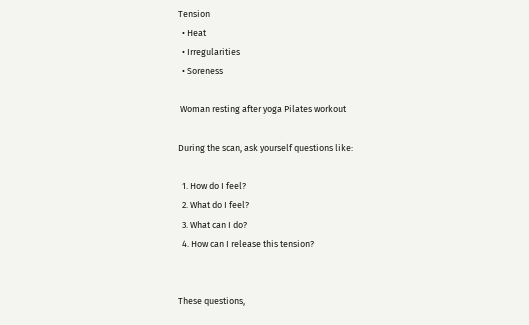Tension
  • Heat
  • Irregularities
  • Soreness

 Woman resting after yoga Pilates workout

During the scan, ask yourself questions like:

  1. How do I feel?
  2. What do I feel?
  3. What can I do?
  4. How can I release this tension?


These questions,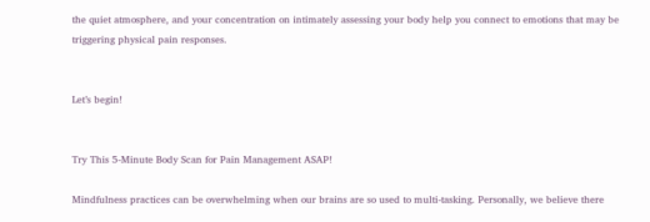the quiet atmosphere, and your concentration on intimately assessing your body help you connect to emotions that may be triggering physical pain responses.


Let’s begin!


Try This 5-Minute Body Scan for Pain Management ASAP!

Mindfulness practices can be overwhelming when our brains are so used to multi-tasking. Personally, we believe there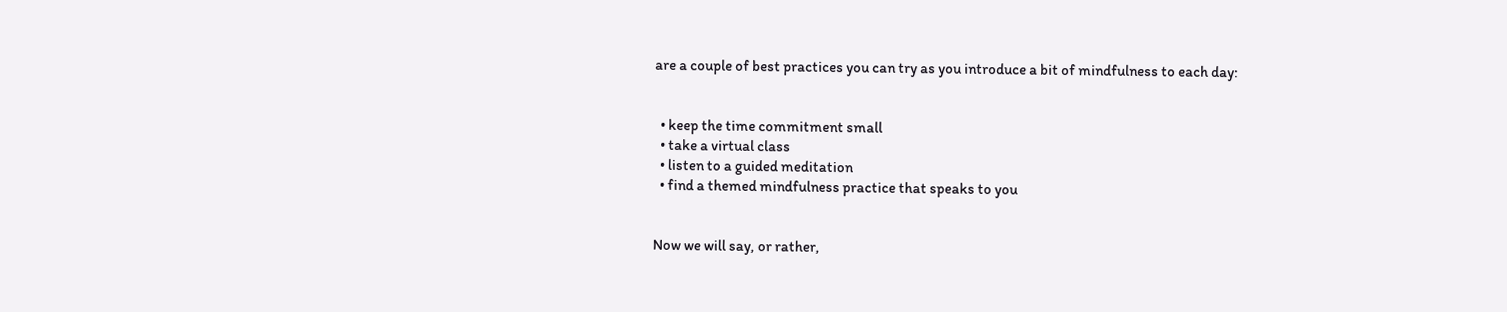are a couple of best practices you can try as you introduce a bit of mindfulness to each day:


  • keep the time commitment small
  • take a virtual class
  • listen to a guided meditation
  • find a themed mindfulness practice that speaks to you


Now we will say, or rather,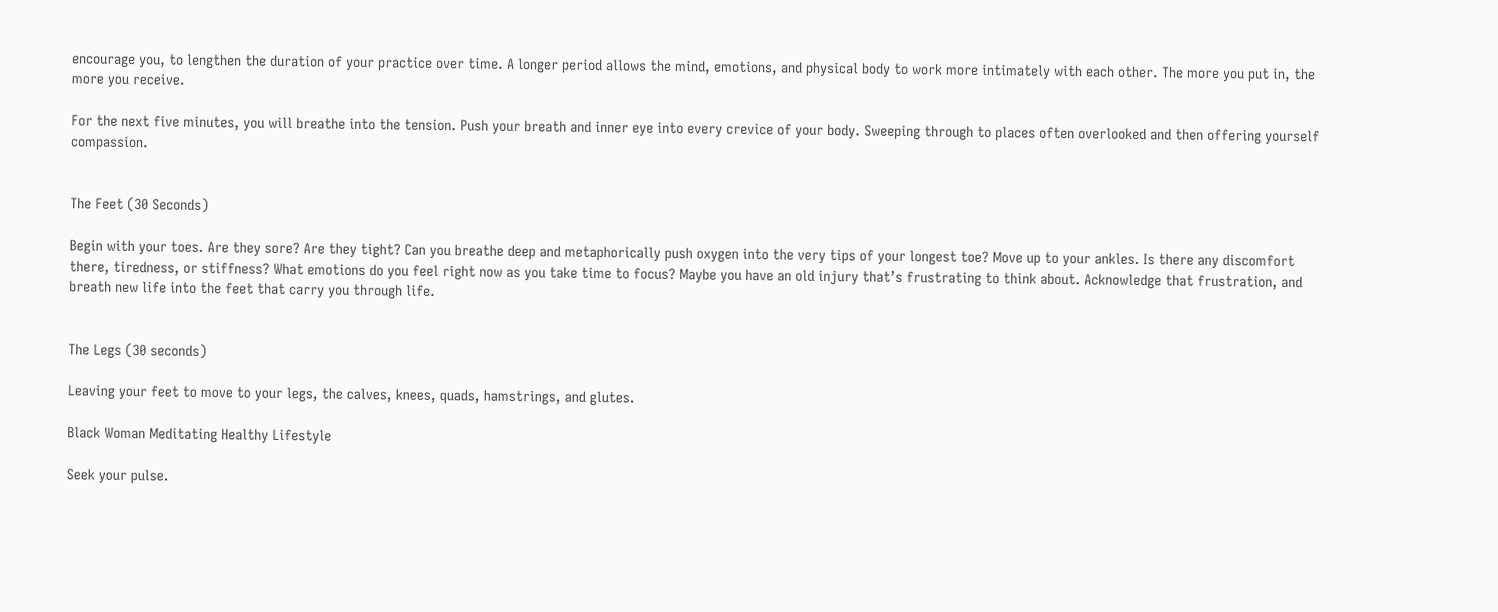encourage you, to lengthen the duration of your practice over time. A longer period allows the mind, emotions, and physical body to work more intimately with each other. The more you put in, the more you receive.

For the next five minutes, you will breathe into the tension. Push your breath and inner eye into every crevice of your body. Sweeping through to places often overlooked and then offering yourself compassion.


The Feet (30 Seconds)

Begin with your toes. Are they sore? Are they tight? Can you breathe deep and metaphorically push oxygen into the very tips of your longest toe? Move up to your ankles. Is there any discomfort there, tiredness, or stiffness? What emotions do you feel right now as you take time to focus? Maybe you have an old injury that’s frustrating to think about. Acknowledge that frustration, and breath new life into the feet that carry you through life.


The Legs (30 seconds)

Leaving your feet to move to your legs, the calves, knees, quads, hamstrings, and glutes.

Black Woman Meditating Healthy Lifestyle

Seek your pulse.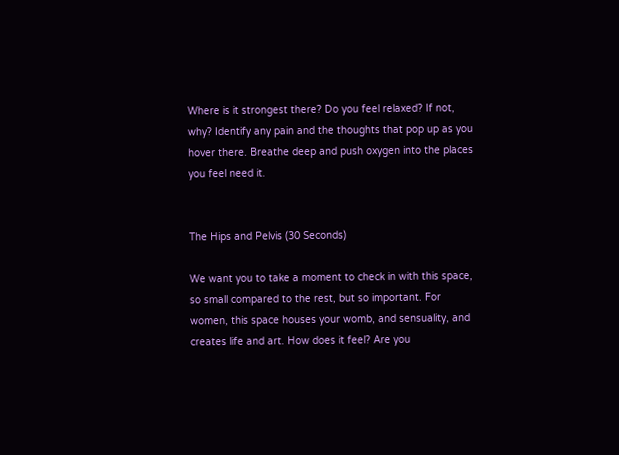Where is it strongest there? Do you feel relaxed? If not, why? Identify any pain and the thoughts that pop up as you hover there. Breathe deep and push oxygen into the places you feel need it.


The Hips and Pelvis (30 Seconds)

We want you to take a moment to check in with this space, so small compared to the rest, but so important. For women, this space houses your womb, and sensuality, and creates life and art. How does it feel? Are you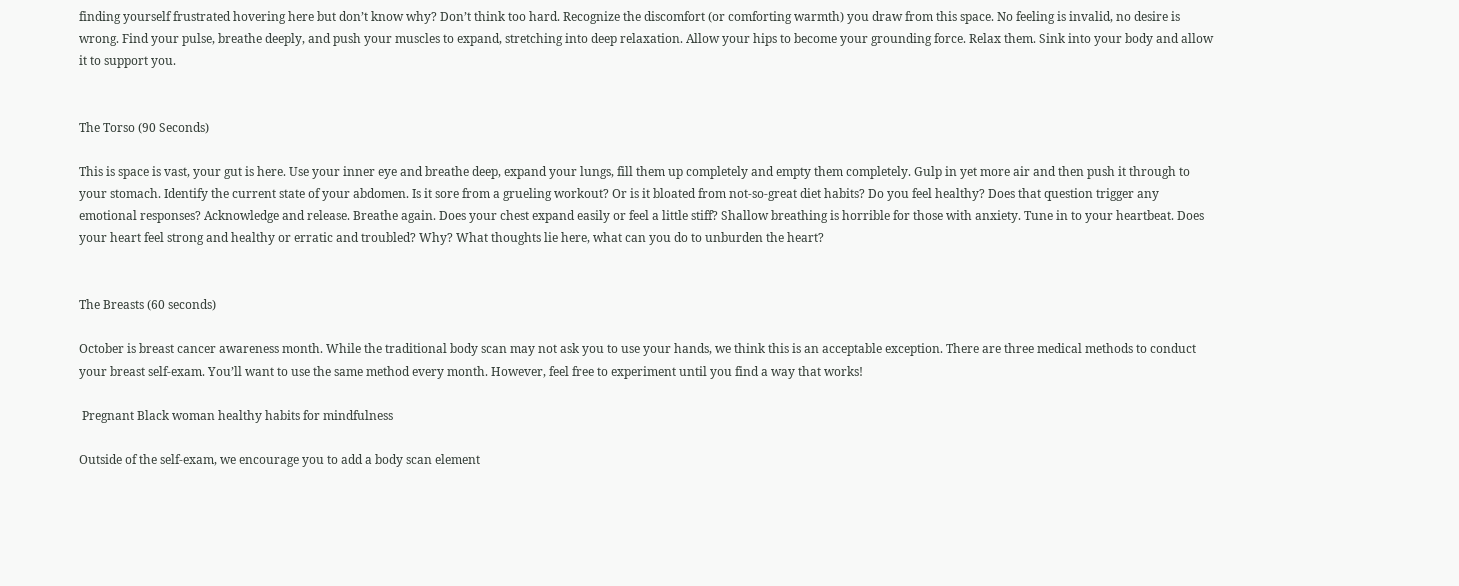finding yourself frustrated hovering here but don’t know why? Don’t think too hard. Recognize the discomfort (or comforting warmth) you draw from this space. No feeling is invalid, no desire is wrong. Find your pulse, breathe deeply, and push your muscles to expand, stretching into deep relaxation. Allow your hips to become your grounding force. Relax them. Sink into your body and allow it to support you.


The Torso (90 Seconds)

This is space is vast, your gut is here. Use your inner eye and breathe deep, expand your lungs, fill them up completely and empty them completely. Gulp in yet more air and then push it through to your stomach. Identify the current state of your abdomen. Is it sore from a grueling workout? Or is it bloated from not-so-great diet habits? Do you feel healthy? Does that question trigger any emotional responses? Acknowledge and release. Breathe again. Does your chest expand easily or feel a little stiff? Shallow breathing is horrible for those with anxiety. Tune in to your heartbeat. Does your heart feel strong and healthy or erratic and troubled? Why? What thoughts lie here, what can you do to unburden the heart?


The Breasts (60 seconds)

October is breast cancer awareness month. While the traditional body scan may not ask you to use your hands, we think this is an acceptable exception. There are three medical methods to conduct your breast self-exam. You’ll want to use the same method every month. However, feel free to experiment until you find a way that works!

 Pregnant Black woman healthy habits for mindfulness

Outside of the self-exam, we encourage you to add a body scan element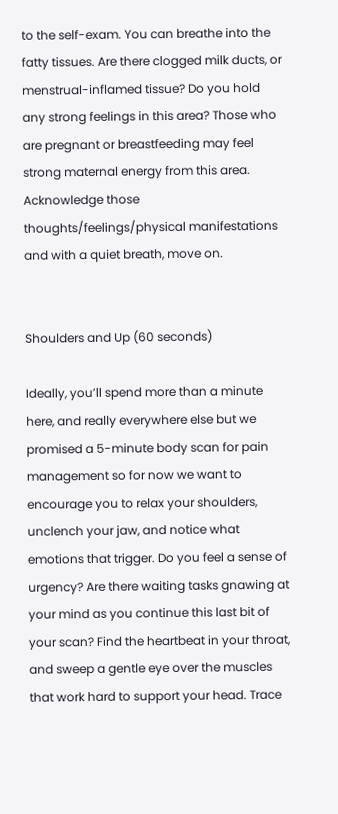to the self-exam. You can breathe into the fatty tissues. Are there clogged milk ducts, or menstrual-inflamed tissue? Do you hold any strong feelings in this area? Those who are pregnant or breastfeeding may feel strong maternal energy from this area. Acknowledge those thoughts/feelings/physical manifestations and with a quiet breath, move on.


Shoulders and Up (60 seconds)

Ideally, you’ll spend more than a minute here, and really everywhere else but we promised a 5-minute body scan for pain management so for now we want to encourage you to relax your shoulders, unclench your jaw, and notice what emotions that trigger. Do you feel a sense of urgency? Are there waiting tasks gnawing at your mind as you continue this last bit of your scan? Find the heartbeat in your throat, and sweep a gentle eye over the muscles that work hard to support your head. Trace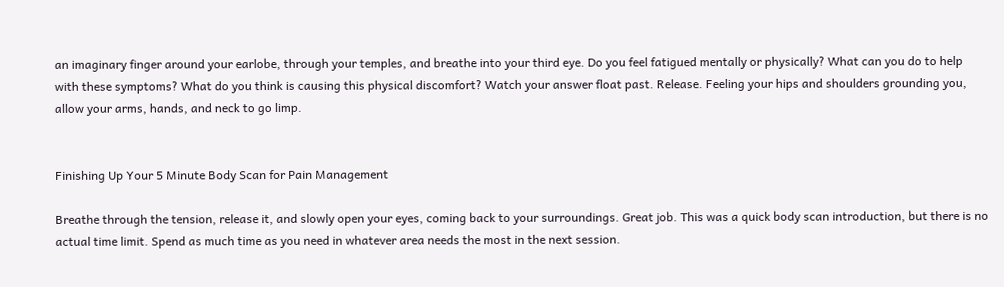an imaginary finger around your earlobe, through your temples, and breathe into your third eye. Do you feel fatigued mentally or physically? What can you do to help with these symptoms? What do you think is causing this physical discomfort? Watch your answer float past. Release. Feeling your hips and shoulders grounding you, allow your arms, hands, and neck to go limp.


Finishing Up Your 5 Minute Body Scan for Pain Management

Breathe through the tension, release it, and slowly open your eyes, coming back to your surroundings. Great job. This was a quick body scan introduction, but there is no actual time limit. Spend as much time as you need in whatever area needs the most in the next session.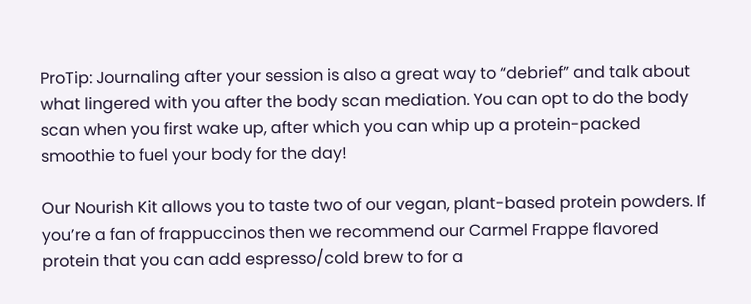ProTip: Journaling after your session is also a great way to “debrief” and talk about what lingered with you after the body scan mediation. You can opt to do the body scan when you first wake up, after which you can whip up a protein-packed smoothie to fuel your body for the day!

Our Nourish Kit allows you to taste two of our vegan, plant-based protein powders. If you’re a fan of frappuccinos then we recommend our Carmel Frappe flavored protein that you can add espresso/cold brew to for a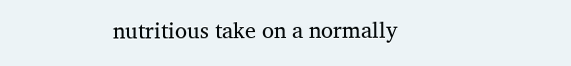nutritious take on a normally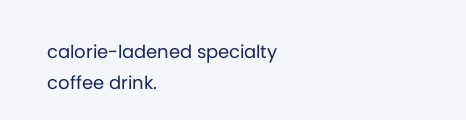calorie-ladened specialty coffee drink.